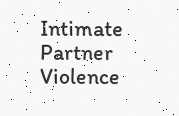Intimate Partner Violence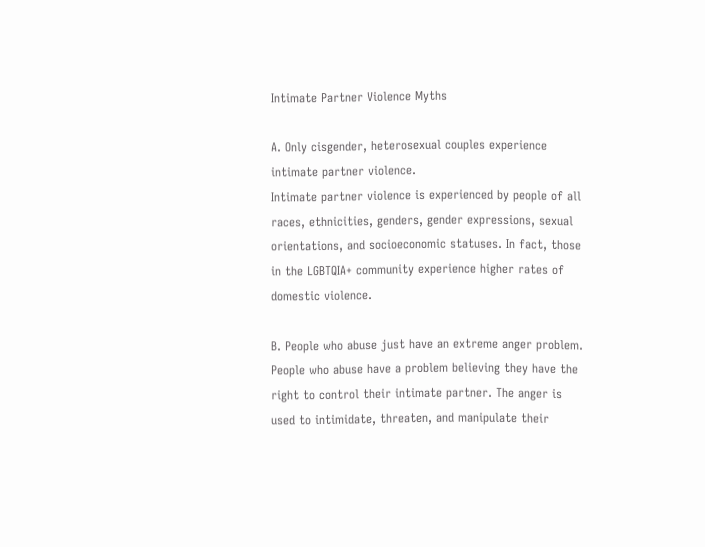Intimate Partner Violence Myths

A. Only cisgender, heterosexual couples experience intimate partner violence.
Intimate partner violence is experienced by people of all races, ethnicities, genders, gender expressions, sexual orientations, and socioeconomic statuses. In fact, those in the LGBTQIA+ community experience higher rates of domestic violence.

B. People who abuse just have an extreme anger problem.
People who abuse have a problem believing they have the right to control their intimate partner. The anger is used to intimidate, threaten, and manipulate their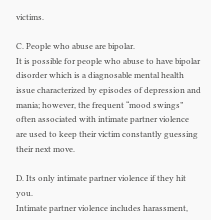victims.

C. People who abuse are bipolar.
It is possible for people who abuse to have bipolar disorder which is a diagnosable mental health issue characterized by episodes of depression and mania; however, the frequent “mood swings” often associated with intimate partner violence are used to keep their victim constantly guessing their next move.

D. Its only intimate partner violence if they hit you.
Intimate partner violence includes harassment,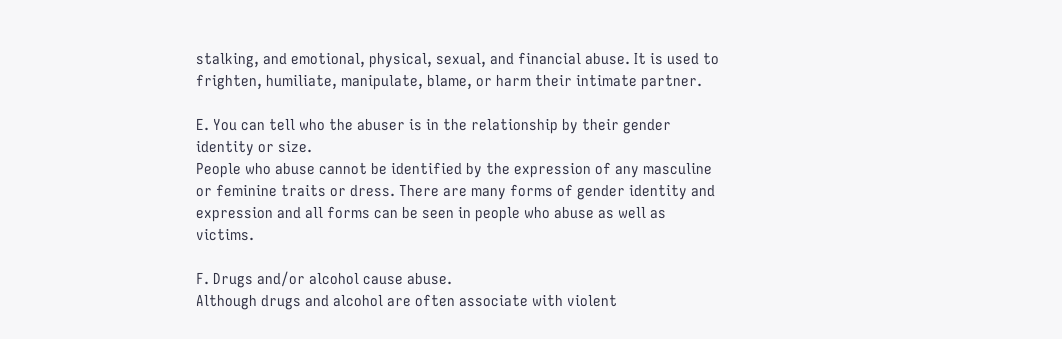stalking, and emotional, physical, sexual, and financial abuse. It is used to frighten, humiliate, manipulate, blame, or harm their intimate partner.

E. You can tell who the abuser is in the relationship by their gender identity or size.
People who abuse cannot be identified by the expression of any masculine or feminine traits or dress. There are many forms of gender identity and expression and all forms can be seen in people who abuse as well as victims.

F. Drugs and/or alcohol cause abuse.
Although drugs and alcohol are often associate with violent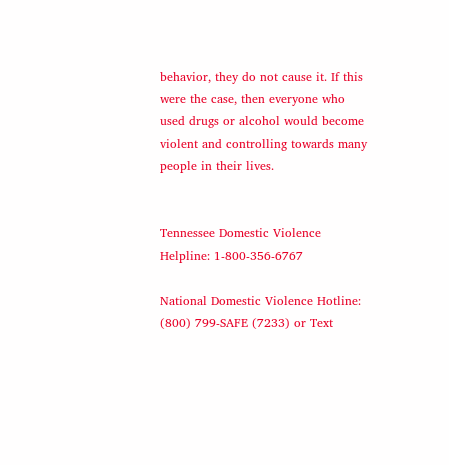behavior, they do not cause it. If this were the case, then everyone who used drugs or alcohol would become violent and controlling towards many people in their lives.


Tennessee Domestic Violence Helpline: 1-800-356-6767

National Domestic Violence Hotline: (800) 799-SAFE (7233) or Text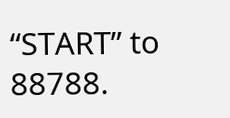“START” to 88788.